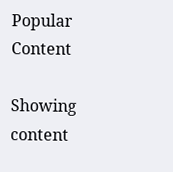Popular Content

Showing content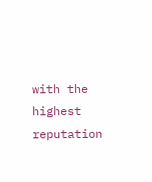with the highest reputation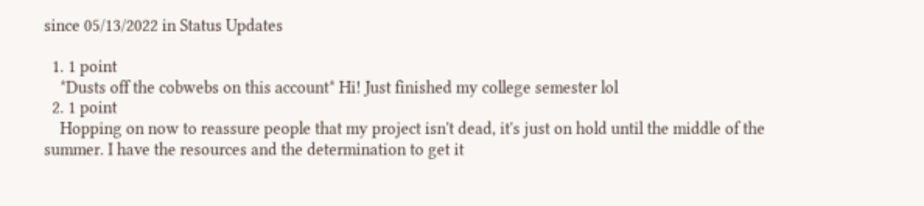since 05/13/2022 in Status Updates

  1. 1 point
    *Dusts off the cobwebs on this account* Hi! Just finished my college semester lol
  2. 1 point
    Hopping on now to reassure people that my project isn't dead, it's just on hold until the middle of the summer. I have the resources and the determination to get it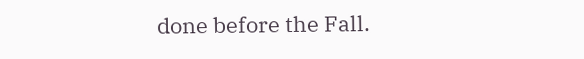done before the Fall.